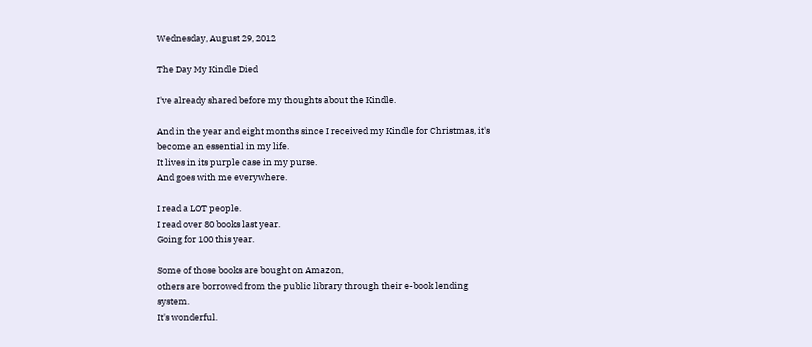Wednesday, August 29, 2012

The Day My Kindle Died

I've already shared before my thoughts about the Kindle.

And in the year and eight months since I received my Kindle for Christmas, it's become an essential in my life.
It lives in its purple case in my purse.
And goes with me everywhere.

I read a LOT people.
I read over 80 books last year.
Going for 100 this year.

Some of those books are bought on Amazon,
others are borrowed from the public library through their e-book lending system.
It's wonderful.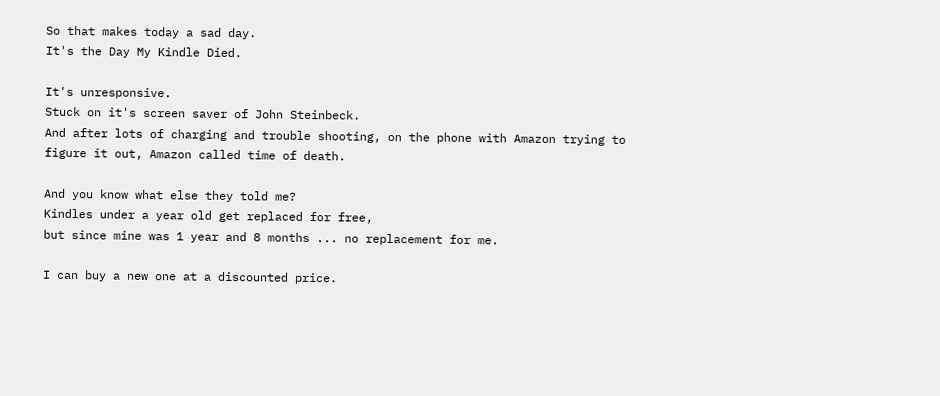So that makes today a sad day.
It's the Day My Kindle Died.

It's unresponsive.
Stuck on it's screen saver of John Steinbeck.
And after lots of charging and trouble shooting, on the phone with Amazon trying to figure it out, Amazon called time of death.

And you know what else they told me?
Kindles under a year old get replaced for free,
but since mine was 1 year and 8 months ... no replacement for me.

I can buy a new one at a discounted price.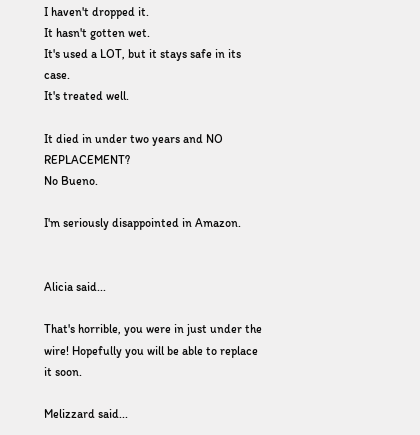I haven't dropped it.
It hasn't gotten wet.
It's used a LOT, but it stays safe in its case.
It's treated well.

It died in under two years and NO REPLACEMENT?
No Bueno.

I'm seriously disappointed in Amazon.


Alicia said...

That's horrible, you were in just under the wire! Hopefully you will be able to replace it soon.

Melizzard said...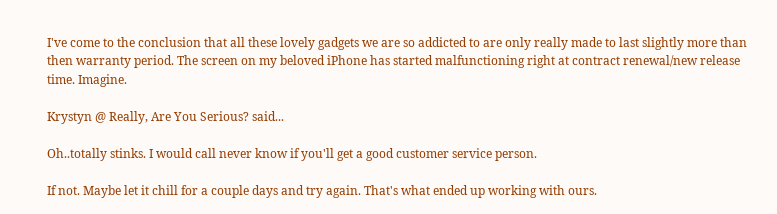I've come to the conclusion that all these lovely gadgets we are so addicted to are only really made to last slightly more than then warranty period. The screen on my beloved iPhone has started malfunctioning right at contract renewal/new release time. Imagine.

Krystyn @ Really, Are You Serious? said...

Oh..totally stinks. I would call never know if you'll get a good customer service person.

If not. Maybe let it chill for a couple days and try again. That's what ended up working with ours.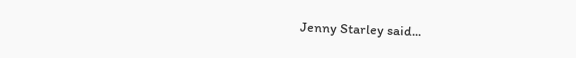Jenny Starley said...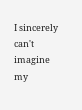I sincerely can't imagine my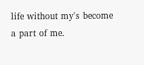life without my's become a part of me.